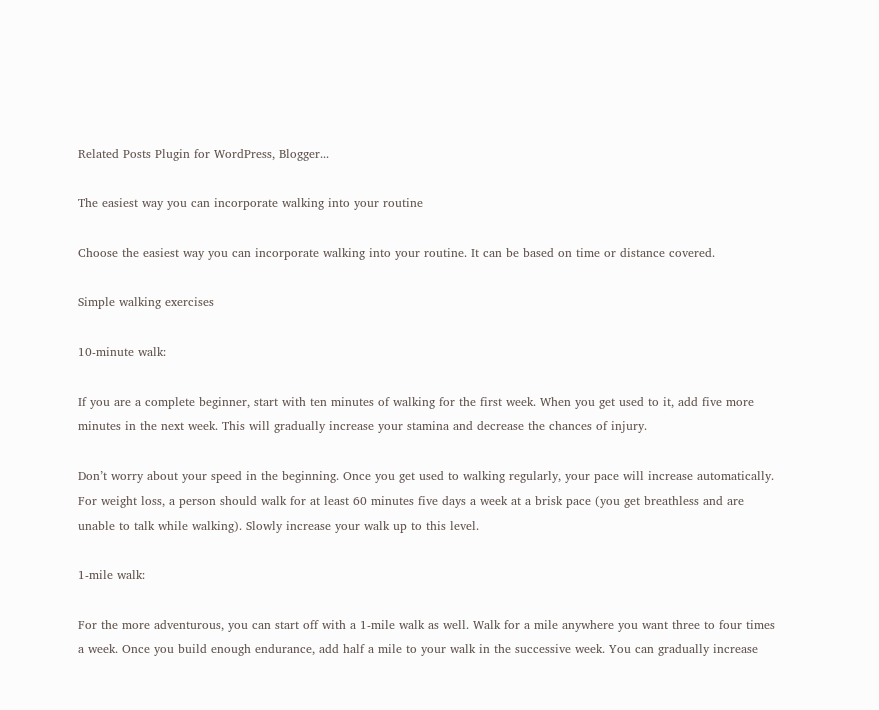Related Posts Plugin for WordPress, Blogger...

The easiest way you can incorporate walking into your routine

Choose the easiest way you can incorporate walking into your routine. It can be based on time or distance covered.

Simple walking exercises

10-minute walk:

If you are a complete beginner, start with ten minutes of walking for the first week. When you get used to it, add five more minutes in the next week. This will gradually increase your stamina and decrease the chances of injury.

Don’t worry about your speed in the beginning. Once you get used to walking regularly, your pace will increase automatically. For weight loss, a person should walk for at least 60 minutes five days a week at a brisk pace (you get breathless and are unable to talk while walking). Slowly increase your walk up to this level.

1-mile walk:

For the more adventurous, you can start off with a 1-mile walk as well. Walk for a mile anywhere you want three to four times a week. Once you build enough endurance, add half a mile to your walk in the successive week. You can gradually increase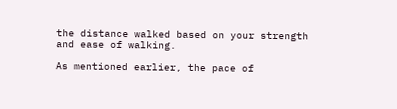the distance walked based on your strength and ease of walking.

As mentioned earlier, the pace of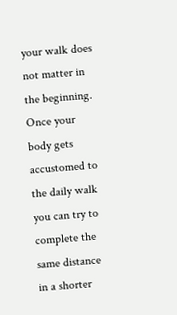your walk does not matter in the beginning. Once your body gets accustomed to the daily walk you can try to complete the same distance in a shorter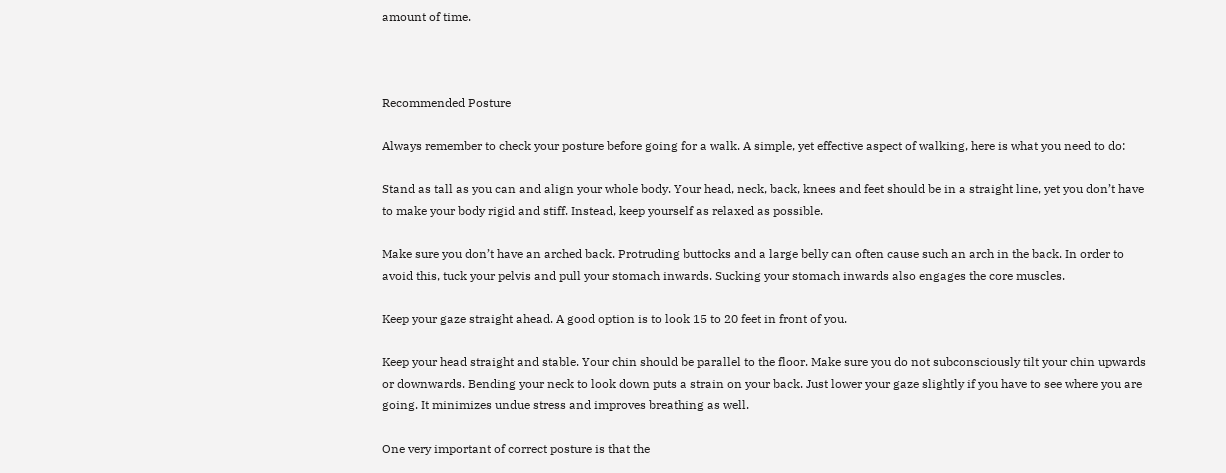amount of time.



Recommended Posture

Always remember to check your posture before going for a walk. A simple, yet effective aspect of walking, here is what you need to do:

Stand as tall as you can and align your whole body. Your head, neck, back, knees and feet should be in a straight line, yet you don’t have to make your body rigid and stiff. Instead, keep yourself as relaxed as possible.

Make sure you don’t have an arched back. Protruding buttocks and a large belly can often cause such an arch in the back. In order to avoid this, tuck your pelvis and pull your stomach inwards. Sucking your stomach inwards also engages the core muscles.

Keep your gaze straight ahead. A good option is to look 15 to 20 feet in front of you.

Keep your head straight and stable. Your chin should be parallel to the floor. Make sure you do not subconsciously tilt your chin upwards or downwards. Bending your neck to look down puts a strain on your back. Just lower your gaze slightly if you have to see where you are going. It minimizes undue stress and improves breathing as well.

One very important of correct posture is that the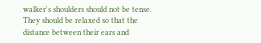walker's shoulders should not be tense. They should be relaxed so that the distance between their ears and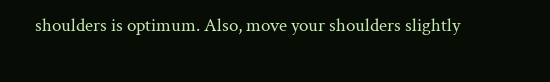shoulders is optimum. Also, move your shoulders slightly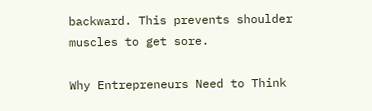backward. This prevents shoulder muscles to get sore.

Why Entrepreneurs Need to Think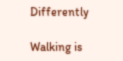Differently

Walking is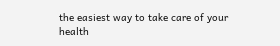the easiest way to take care of your health